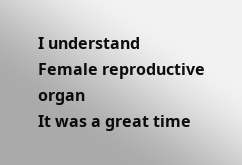I understand
Female reproductive organ
It was a great time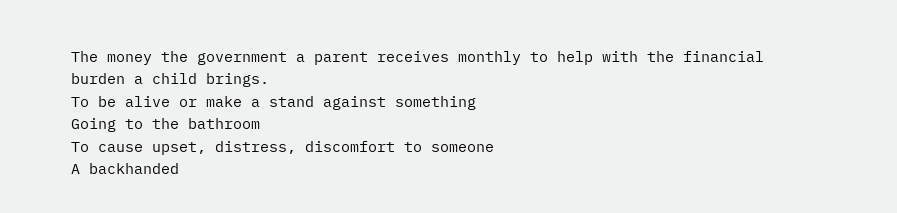The money the government a parent receives monthly to help with the financial burden a child brings.
To be alive or make a stand against something
Going to the bathroom
To cause upset, distress, discomfort to someone
A backhanded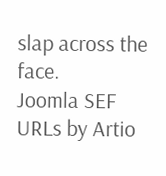slap across the face.
Joomla SEF URLs by Artio